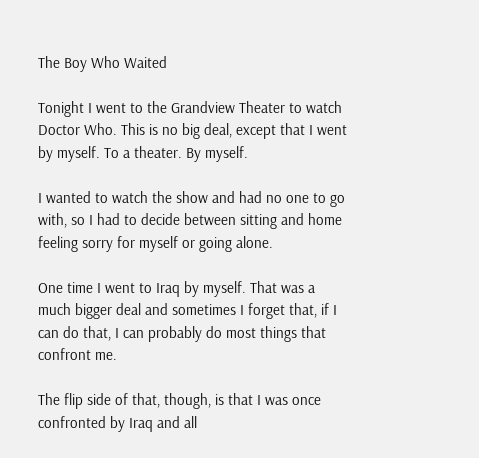The Boy Who Waited

Tonight I went to the Grandview Theater to watch Doctor Who. This is no big deal, except that I went by myself. To a theater. By myself.

I wanted to watch the show and had no one to go with, so I had to decide between sitting and home feeling sorry for myself or going alone.

One time I went to Iraq by myself. That was a much bigger deal and sometimes I forget that, if I can do that, I can probably do most things that confront me.

The flip side of that, though, is that I was once confronted by Iraq and all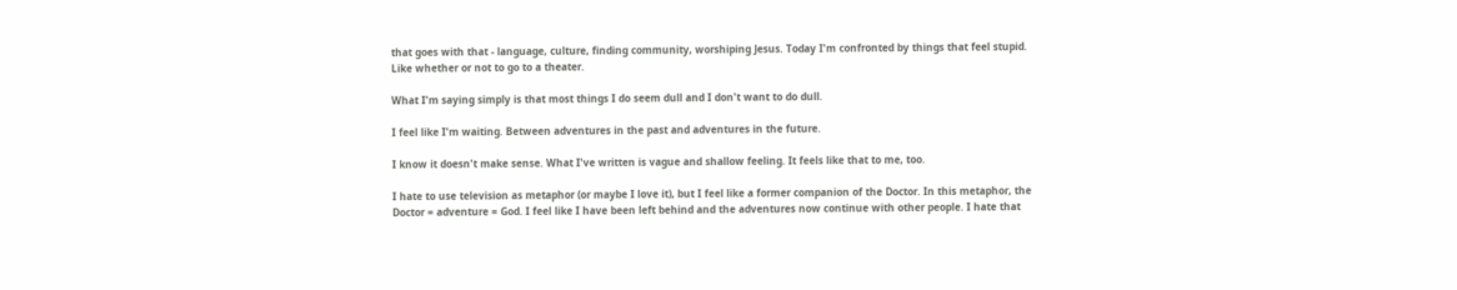that goes with that - language, culture, finding community, worshiping Jesus. Today I'm confronted by things that feel stupid. Like whether or not to go to a theater.

What I'm saying simply is that most things I do seem dull and I don't want to do dull.

I feel like I'm waiting. Between adventures in the past and adventures in the future.

I know it doesn't make sense. What I've written is vague and shallow feeling. It feels like that to me, too.

I hate to use television as metaphor (or maybe I love it), but I feel like a former companion of the Doctor. In this metaphor, the Doctor = adventure = God. I feel like I have been left behind and the adventures now continue with other people. I hate that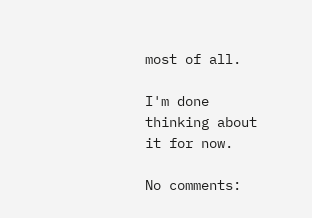most of all.

I'm done thinking about it for now.

No comments: